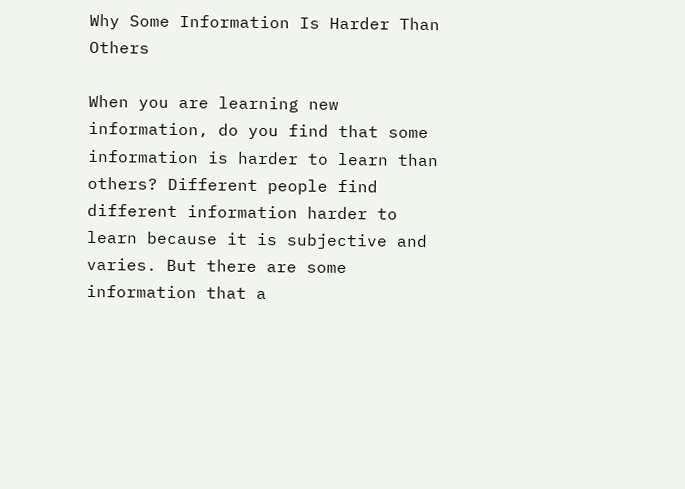Why Some Information Is Harder Than Others

When you are learning new information, do you find that some information is harder to learn than others? Different people find different information harder to learn because it is subjective and varies. But there are some information that a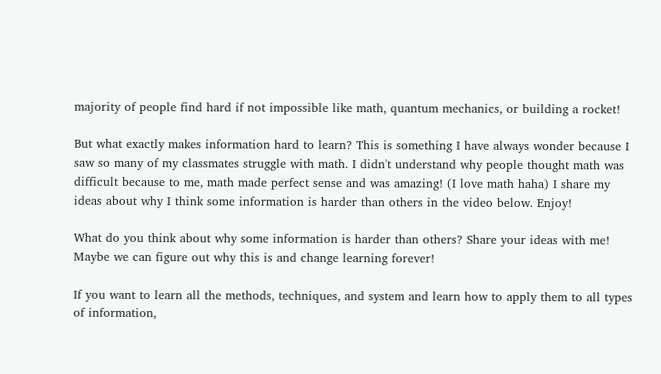majority of people find hard if not impossible like math, quantum mechanics, or building a rocket!

But what exactly makes information hard to learn? This is something I have always wonder because I saw so many of my classmates struggle with math. I didn't understand why people thought math was difficult because to me, math made perfect sense and was amazing! (I love math haha) I share my ideas about why I think some information is harder than others in the video below. Enjoy!

What do you think about why some information is harder than others? Share your ideas with me! Maybe we can figure out why this is and change learning forever!

If you want to learn all the methods, techniques, and system and learn how to apply them to all types of information,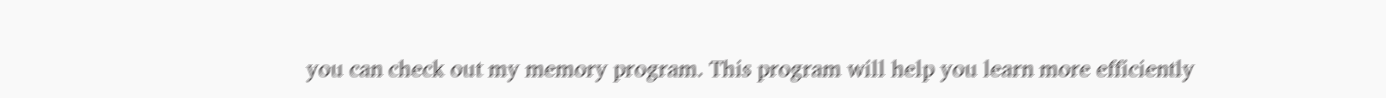you can check out my memory program. This program will help you learn more efficiently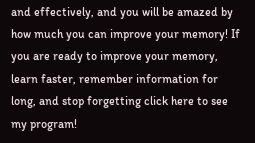and effectively, and you will be amazed by how much you can improve your memory! If you are ready to improve your memory, learn faster, remember information for long, and stop forgetting click here to see my program!